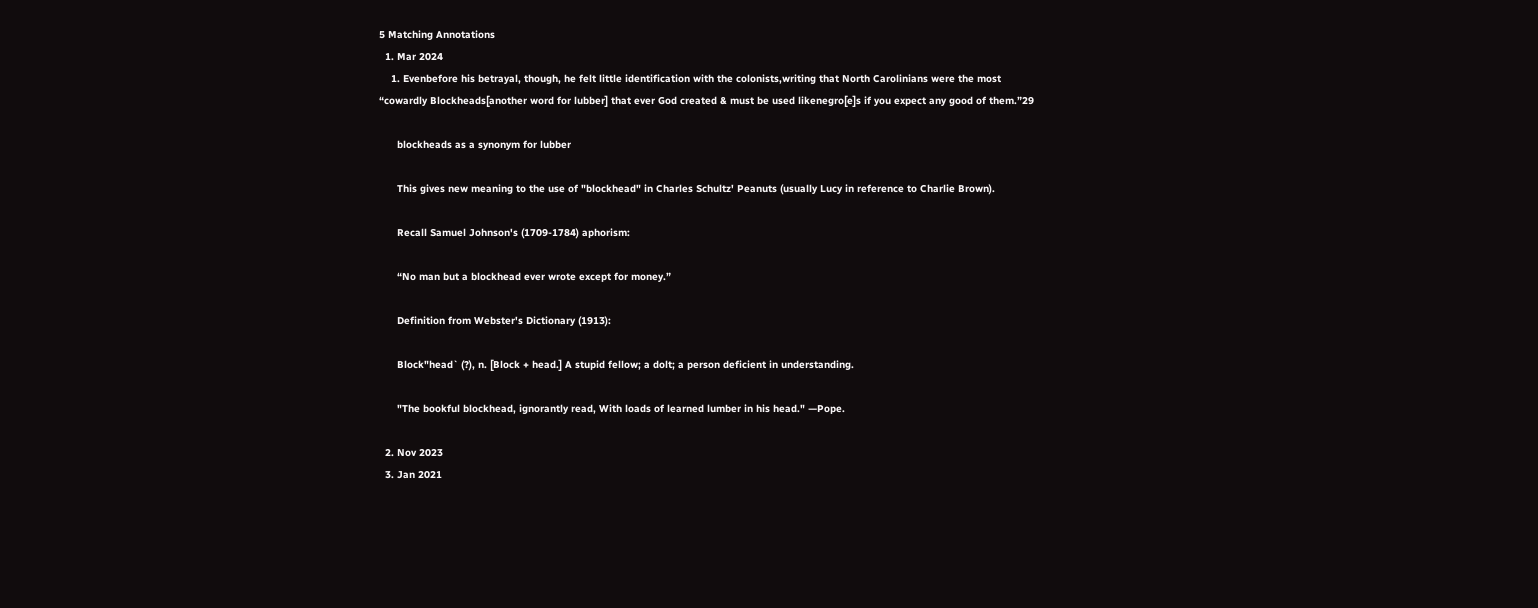5 Matching Annotations
  1. Mar 2024
    1. Evenbefore his betrayal, though, he felt little identification with the colonists,writing that North Carolinians were the most “cowardly Blockheads[another word for lubber] that ever God created & must be used likenegro[e]s if you expect any good of them.”29

      blockheads as a synonym for lubber

      This gives new meaning to the use of "blockhead" in Charles Schultz' Peanuts (usually Lucy in reference to Charlie Brown).

      Recall Samuel Johnson's (1709-1784) aphorism:

      “No man but a blockhead ever wrote except for money.”

      Definition from Webster's Dictionary (1913):

      Block"head` (?), n. [Block + head.] A stupid fellow; a dolt; a person deficient in understanding.

      "The bookful blockhead, ignorantly read, With loads of learned lumber in his head." —Pope.

  2. Nov 2023
  3. Jan 2021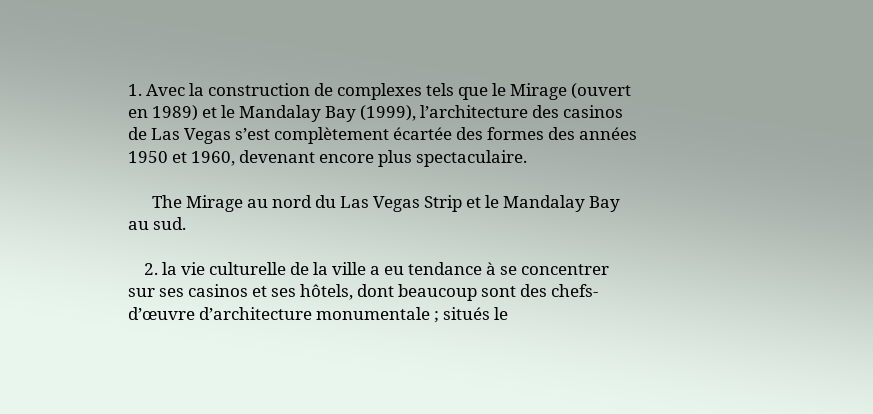1. Avec la construction de complexes tels que le Mirage (ouvert en 1989) et le Mandalay Bay (1999), l’architecture des casinos de Las Vegas s’est complètement écartée des formes des années 1950 et 1960, devenant encore plus spectaculaire.

      The Mirage au nord du Las Vegas Strip et le Mandalay Bay au sud.

    2. la vie culturelle de la ville a eu tendance à se concentrer sur ses casinos et ses hôtels, dont beaucoup sont des chefs-d’œuvre d’architecture monumentale ; situés le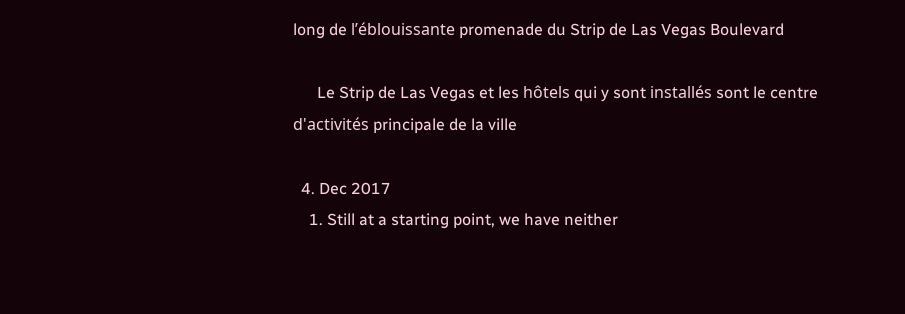long de l’éblouissante promenade du Strip de Las Vegas Boulevard

      Le Strip de Las Vegas et les hôtels qui y sont installés sont le centre d'activités principale de la ville

  4. Dec 2017
    1. Still at a starting point, we have neither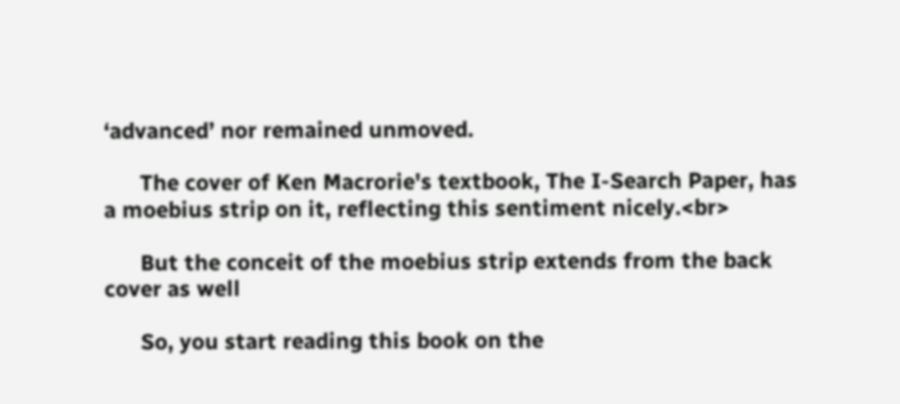‘advanced’ nor remained unmoved.

      The cover of Ken Macrorie's textbook, The I-Search Paper, has a moebius strip on it, reflecting this sentiment nicely.<br>

      But the conceit of the moebius strip extends from the back cover as well

      So, you start reading this book on the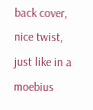back cover, nice twist, just like in a moebius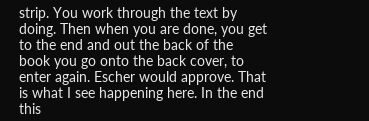strip. You work through the text by doing. Then when you are done, you get to the end and out the back of the book you go onto the back cover, to enter again. Escher would approve. That is what I see happening here. In the end this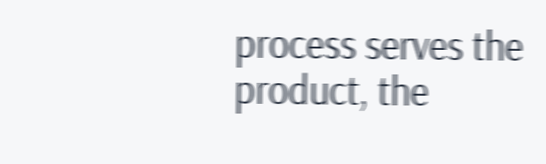process serves the product, the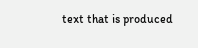text that is produced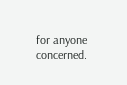for anyone concerned.